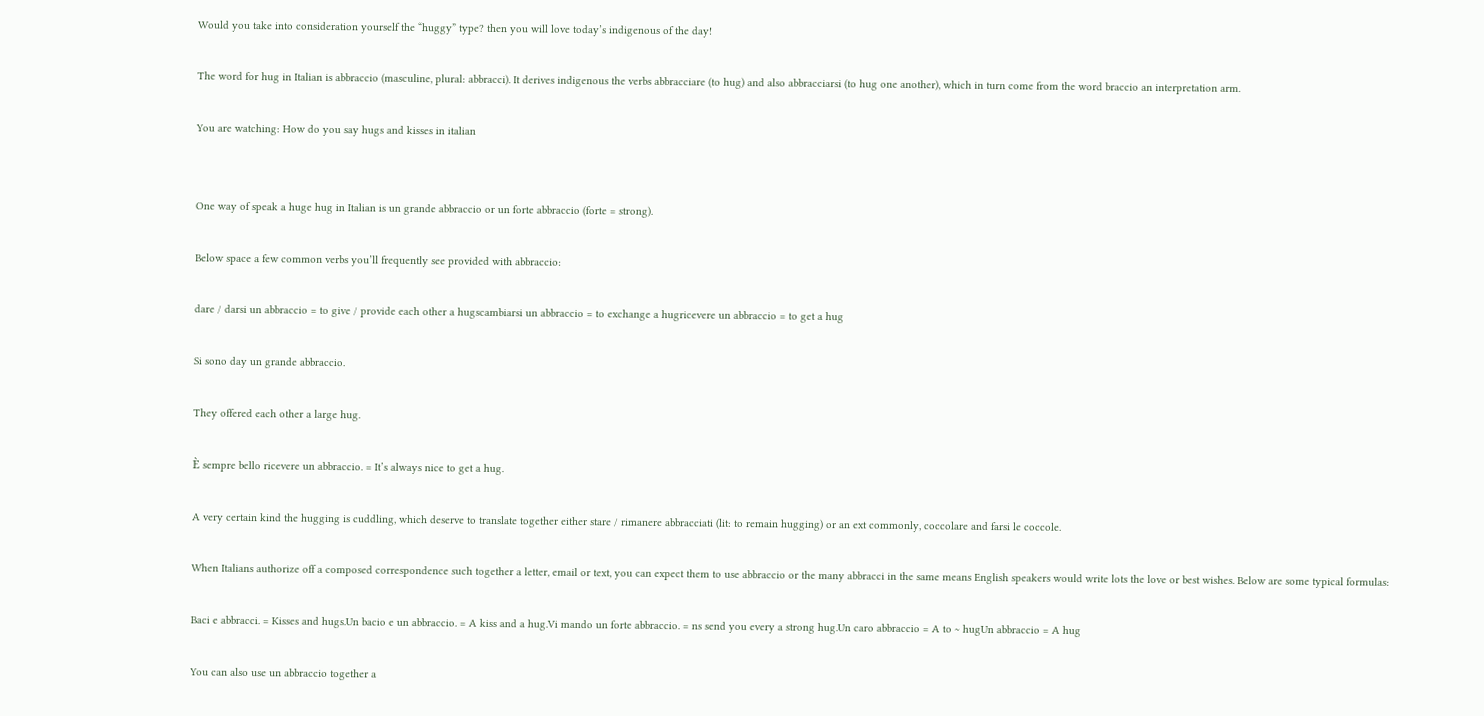Would you take into consideration yourself the “huggy” type? then you will love today’s indigenous of the day!

The word for hug in Italian is abbraccio (masculine, plural: abbracci). It derives indigenous the verbs abbracciare (to hug) and also abbracciarsi (to hug one another), which in turn come from the word braccio an interpretation arm.

You are watching: How do you say hugs and kisses in italian


One way of speak a huge hug in Italian is un grande abbraccio or un forte abbraccio (forte = strong).

Below space a few common verbs you’ll frequently see provided with abbraccio:

dare / darsi un abbraccio = to give / provide each other a hugscambiarsi un abbraccio = to exchange a hugricevere un abbraccio = to get a hug

Si sono day un grande abbraccio.

They offered each other a large hug.

È sempre bello ricevere un abbraccio. = It’s always nice to get a hug.

A very certain kind the hugging is cuddling, which deserve to translate together either stare / rimanere abbracciati (lit: to remain hugging) or an ext commonly, coccolare and farsi le coccole.

When Italians authorize off a composed correspondence such together a letter, email or text, you can expect them to use abbraccio or the many abbracci in the same means English speakers would write lots the love or best wishes. Below are some typical formulas:

Baci e abbracci. = Kisses and hugs.Un bacio e un abbraccio. = A kiss and a hug.Vi mando un forte abbraccio. = ns send you every a strong hug.Un caro abbraccio = A to ~ hugUn abbraccio = A hug

You can also use un abbraccio together a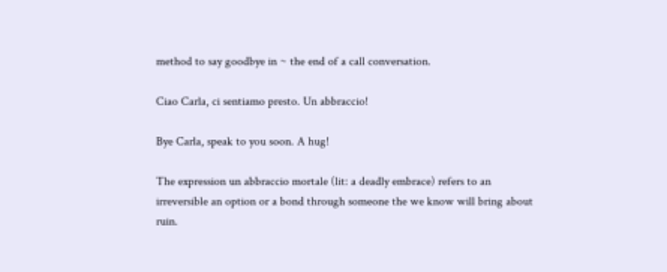method to say goodbye in ~ the end of a call conversation.

Ciao Carla, ci sentiamo presto. Un abbraccio!

Bye Carla, speak to you soon. A hug!

The expression un abbraccio mortale (lit: a deadly embrace) refers to an irreversible an option or a bond through someone the we know will bring about ruin.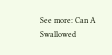See more: Can A Swallowed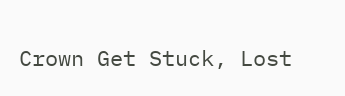Crown Get Stuck, Lost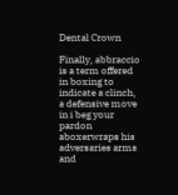Dental Crown

Finally, abbraccio is a term offered in boxing to indicate a clinch, a defensive move in i beg your pardon aboxerwraps his adversaries arms and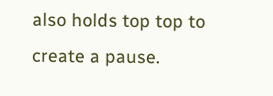also holds top top to create a pause.